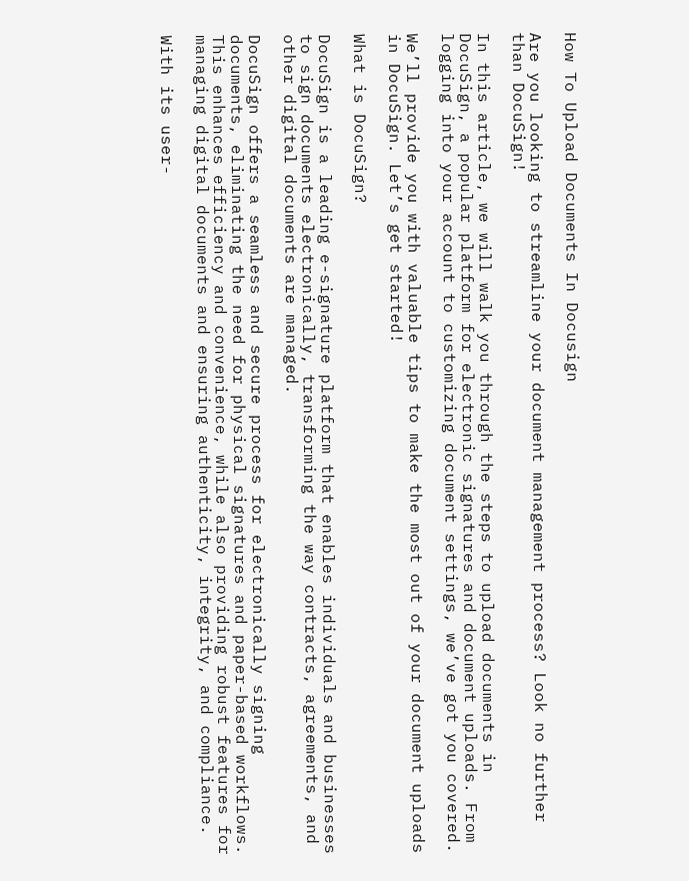How To Upload Documents In Docusign

Are you looking to streamline your document management process? Look no further than DocuSign!

In this article, we will walk you through the steps to upload documents in DocuSign, a popular platform for electronic signatures and document uploads. From logging into your account to customizing document settings, we’ve got you covered.

We’ll provide you with valuable tips to make the most out of your document uploads in DocuSign. Let’s get started!

What is DocuSign?

DocuSign is a leading e-signature platform that enables individuals and businesses to sign documents electronically, transforming the way contracts, agreements, and other digital documents are managed.

DocuSign offers a seamless and secure process for electronically signing documents, eliminating the need for physical signatures and paper-based workflows. This enhances efficiency and convenience, while also providing robust features for managing digital documents and ensuring authenticity, integrity, and compliance.

With its user-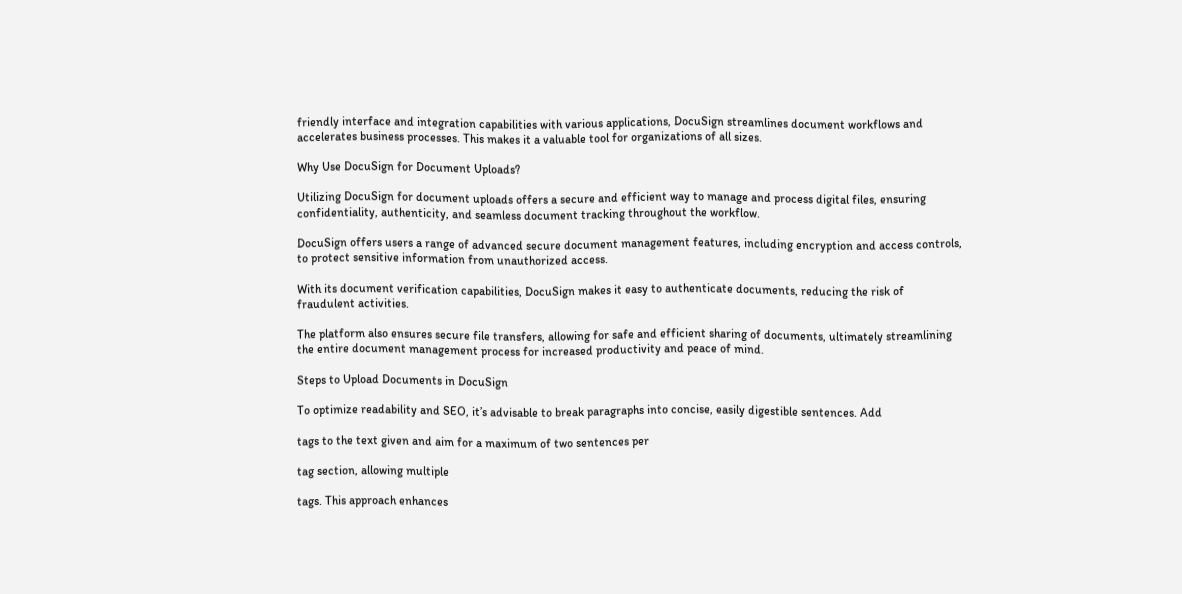friendly interface and integration capabilities with various applications, DocuSign streamlines document workflows and accelerates business processes. This makes it a valuable tool for organizations of all sizes.

Why Use DocuSign for Document Uploads?

Utilizing DocuSign for document uploads offers a secure and efficient way to manage and process digital files, ensuring confidentiality, authenticity, and seamless document tracking throughout the workflow.

DocuSign offers users a range of advanced secure document management features, including encryption and access controls, to protect sensitive information from unauthorized access.

With its document verification capabilities, DocuSign makes it easy to authenticate documents, reducing the risk of fraudulent activities.

The platform also ensures secure file transfers, allowing for safe and efficient sharing of documents, ultimately streamlining the entire document management process for increased productivity and peace of mind.

Steps to Upload Documents in DocuSign

To optimize readability and SEO, it’s advisable to break paragraphs into concise, easily digestible sentences. Add

tags to the text given and aim for a maximum of two sentences per

tag section, allowing multiple

tags. This approach enhances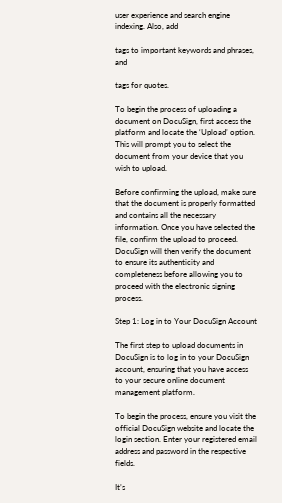user experience and search engine indexing. Also, add

tags to important keywords and phrases, and

tags for quotes.

To begin the process of uploading a document on DocuSign, first access the platform and locate the ‘Upload’ option. This will prompt you to select the document from your device that you wish to upload.

Before confirming the upload, make sure that the document is properly formatted and contains all the necessary information. Once you have selected the file, confirm the upload to proceed. DocuSign will then verify the document to ensure its authenticity and completeness before allowing you to proceed with the electronic signing process.

Step 1: Log in to Your DocuSign Account

The first step to upload documents in DocuSign is to log in to your DocuSign account, ensuring that you have access to your secure online document management platform.

To begin the process, ensure you visit the official DocuSign website and locate the login section. Enter your registered email address and password in the respective fields.

It’s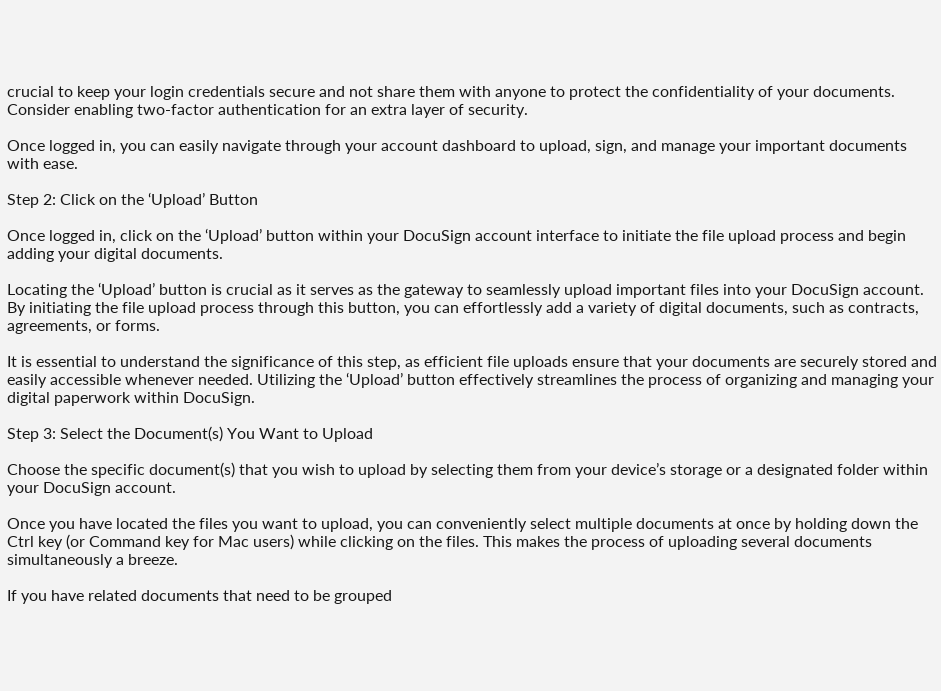crucial to keep your login credentials secure and not share them with anyone to protect the confidentiality of your documents. Consider enabling two-factor authentication for an extra layer of security.

Once logged in, you can easily navigate through your account dashboard to upload, sign, and manage your important documents with ease.

Step 2: Click on the ‘Upload’ Button

Once logged in, click on the ‘Upload’ button within your DocuSign account interface to initiate the file upload process and begin adding your digital documents.

Locating the ‘Upload’ button is crucial as it serves as the gateway to seamlessly upload important files into your DocuSign account. By initiating the file upload process through this button, you can effortlessly add a variety of digital documents, such as contracts, agreements, or forms.

It is essential to understand the significance of this step, as efficient file uploads ensure that your documents are securely stored and easily accessible whenever needed. Utilizing the ‘Upload’ button effectively streamlines the process of organizing and managing your digital paperwork within DocuSign.

Step 3: Select the Document(s) You Want to Upload

Choose the specific document(s) that you wish to upload by selecting them from your device’s storage or a designated folder within your DocuSign account.

Once you have located the files you want to upload, you can conveniently select multiple documents at once by holding down the Ctrl key (or Command key for Mac users) while clicking on the files. This makes the process of uploading several documents simultaneously a breeze.

If you have related documents that need to be grouped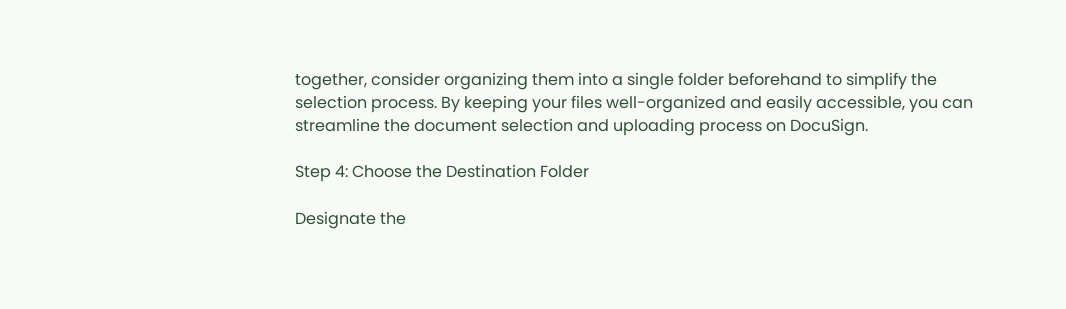together, consider organizing them into a single folder beforehand to simplify the selection process. By keeping your files well-organized and easily accessible, you can streamline the document selection and uploading process on DocuSign.

Step 4: Choose the Destination Folder

Designate the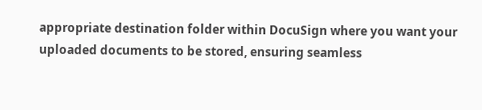appropriate destination folder within DocuSign where you want your uploaded documents to be stored, ensuring seamless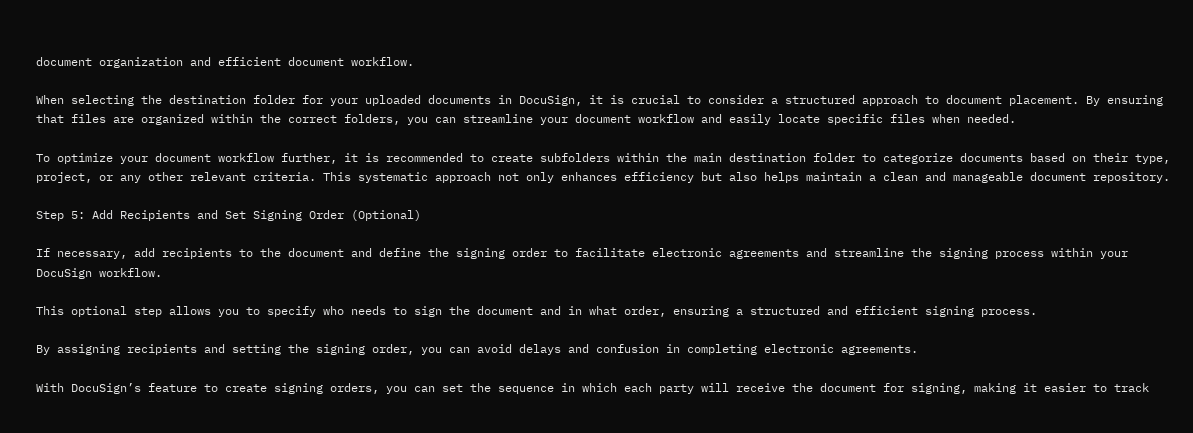document organization and efficient document workflow.

When selecting the destination folder for your uploaded documents in DocuSign, it is crucial to consider a structured approach to document placement. By ensuring that files are organized within the correct folders, you can streamline your document workflow and easily locate specific files when needed.

To optimize your document workflow further, it is recommended to create subfolders within the main destination folder to categorize documents based on their type, project, or any other relevant criteria. This systematic approach not only enhances efficiency but also helps maintain a clean and manageable document repository.

Step 5: Add Recipients and Set Signing Order (Optional)

If necessary, add recipients to the document and define the signing order to facilitate electronic agreements and streamline the signing process within your DocuSign workflow.

This optional step allows you to specify who needs to sign the document and in what order, ensuring a structured and efficient signing process.

By assigning recipients and setting the signing order, you can avoid delays and confusion in completing electronic agreements.

With DocuSign’s feature to create signing orders, you can set the sequence in which each party will receive the document for signing, making it easier to track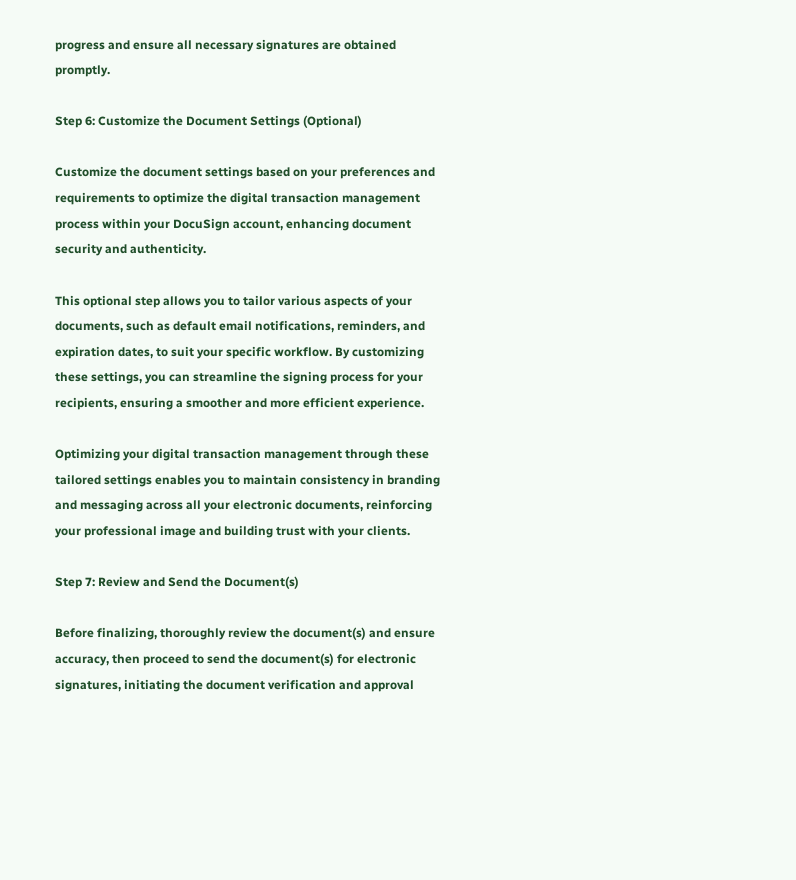progress and ensure all necessary signatures are obtained promptly.

Step 6: Customize the Document Settings (Optional)

Customize the document settings based on your preferences and requirements to optimize the digital transaction management process within your DocuSign account, enhancing document security and authenticity.

This optional step allows you to tailor various aspects of your documents, such as default email notifications, reminders, and expiration dates, to suit your specific workflow. By customizing these settings, you can streamline the signing process for your recipients, ensuring a smoother and more efficient experience.

Optimizing your digital transaction management through these tailored settings enables you to maintain consistency in branding and messaging across all your electronic documents, reinforcing your professional image and building trust with your clients.

Step 7: Review and Send the Document(s)

Before finalizing, thoroughly review the document(s) and ensure accuracy, then proceed to send the document(s) for electronic signatures, initiating the document verification and approval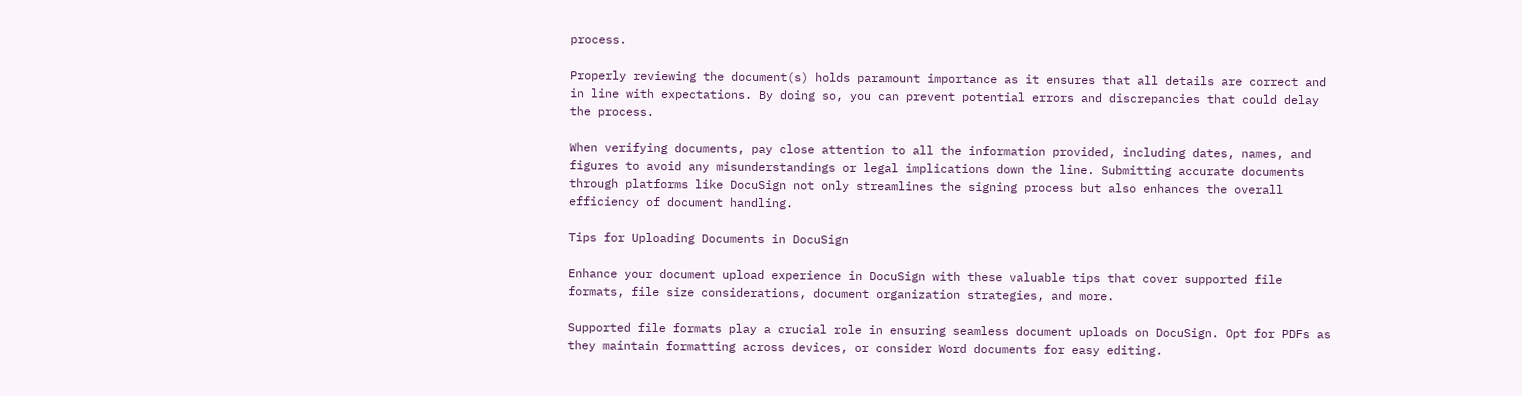process.

Properly reviewing the document(s) holds paramount importance as it ensures that all details are correct and in line with expectations. By doing so, you can prevent potential errors and discrepancies that could delay the process.

When verifying documents, pay close attention to all the information provided, including dates, names, and figures to avoid any misunderstandings or legal implications down the line. Submitting accurate documents through platforms like DocuSign not only streamlines the signing process but also enhances the overall efficiency of document handling.

Tips for Uploading Documents in DocuSign

Enhance your document upload experience in DocuSign with these valuable tips that cover supported file formats, file size considerations, document organization strategies, and more.

Supported file formats play a crucial role in ensuring seamless document uploads on DocuSign. Opt for PDFs as they maintain formatting across devices, or consider Word documents for easy editing.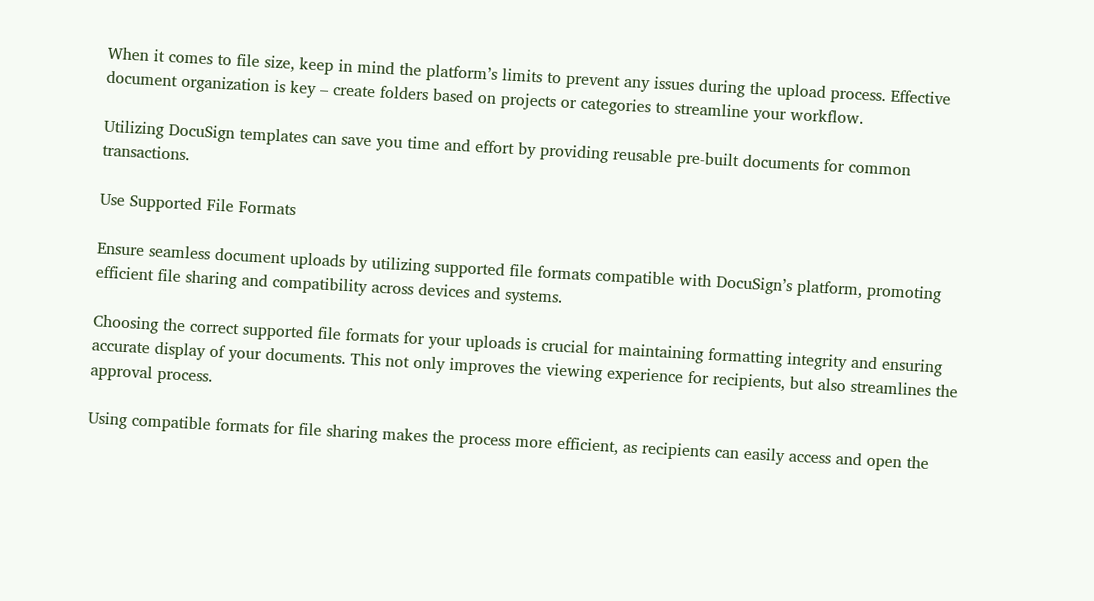When it comes to file size, keep in mind the platform’s limits to prevent any issues during the upload process. Effective document organization is key – create folders based on projects or categories to streamline your workflow.

Utilizing DocuSign templates can save you time and effort by providing reusable pre-built documents for common transactions.

Use Supported File Formats

Ensure seamless document uploads by utilizing supported file formats compatible with DocuSign’s platform, promoting efficient file sharing and compatibility across devices and systems.

Choosing the correct supported file formats for your uploads is crucial for maintaining formatting integrity and ensuring accurate display of your documents. This not only improves the viewing experience for recipients, but also streamlines the approval process.

Using compatible formats for file sharing makes the process more efficient, as recipients can easily access and open the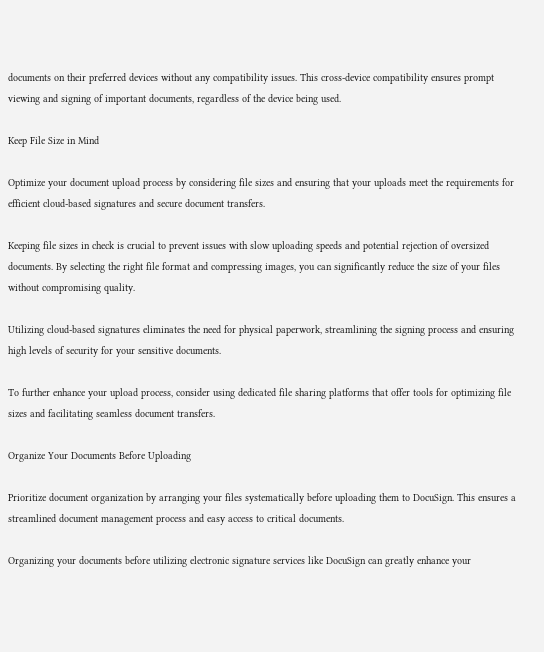documents on their preferred devices without any compatibility issues. This cross-device compatibility ensures prompt viewing and signing of important documents, regardless of the device being used.

Keep File Size in Mind

Optimize your document upload process by considering file sizes and ensuring that your uploads meet the requirements for efficient cloud-based signatures and secure document transfers.

Keeping file sizes in check is crucial to prevent issues with slow uploading speeds and potential rejection of oversized documents. By selecting the right file format and compressing images, you can significantly reduce the size of your files without compromising quality.

Utilizing cloud-based signatures eliminates the need for physical paperwork, streamlining the signing process and ensuring high levels of security for your sensitive documents.

To further enhance your upload process, consider using dedicated file sharing platforms that offer tools for optimizing file sizes and facilitating seamless document transfers.

Organize Your Documents Before Uploading

Prioritize document organization by arranging your files systematically before uploading them to DocuSign. This ensures a streamlined document management process and easy access to critical documents.

Organizing your documents before utilizing electronic signature services like DocuSign can greatly enhance your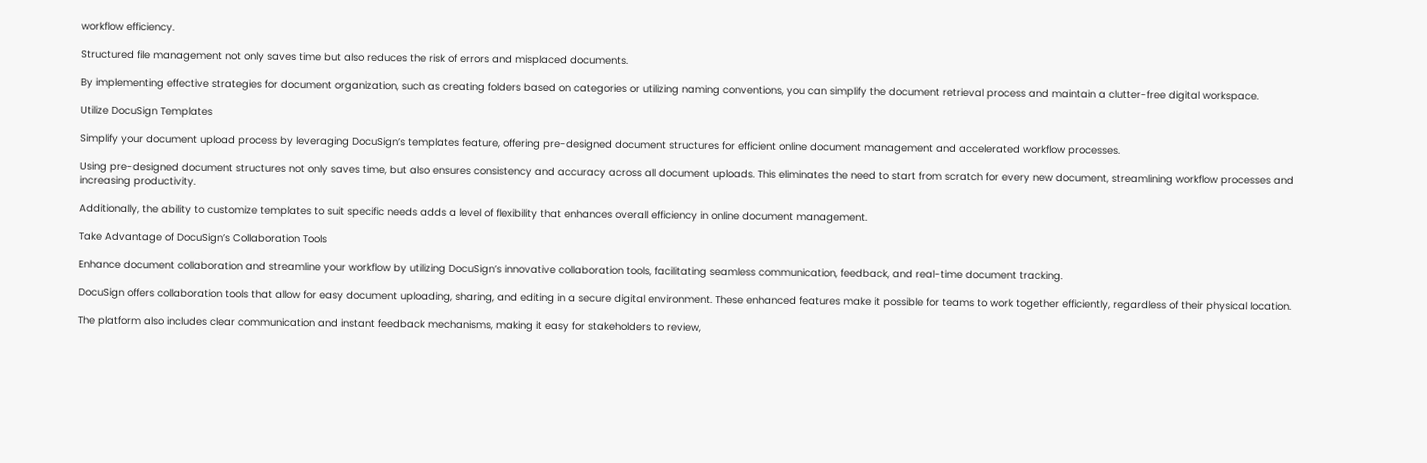workflow efficiency.

Structured file management not only saves time but also reduces the risk of errors and misplaced documents.

By implementing effective strategies for document organization, such as creating folders based on categories or utilizing naming conventions, you can simplify the document retrieval process and maintain a clutter-free digital workspace.

Utilize DocuSign Templates

Simplify your document upload process by leveraging DocuSign’s templates feature, offering pre-designed document structures for efficient online document management and accelerated workflow processes.

Using pre-designed document structures not only saves time, but also ensures consistency and accuracy across all document uploads. This eliminates the need to start from scratch for every new document, streamlining workflow processes and increasing productivity.

Additionally, the ability to customize templates to suit specific needs adds a level of flexibility that enhances overall efficiency in online document management.

Take Advantage of DocuSign’s Collaboration Tools

Enhance document collaboration and streamline your workflow by utilizing DocuSign’s innovative collaboration tools, facilitating seamless communication, feedback, and real-time document tracking.

DocuSign offers collaboration tools that allow for easy document uploading, sharing, and editing in a secure digital environment. These enhanced features make it possible for teams to work together efficiently, regardless of their physical location.

The platform also includes clear communication and instant feedback mechanisms, making it easy for stakeholders to review,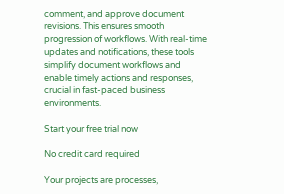comment, and approve document revisions. This ensures smooth progression of workflows. With real-time updates and notifications, these tools simplify document workflows and enable timely actions and responses, crucial in fast-paced business environments.

Start your free trial now

No credit card required

Your projects are processes,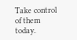Take control of them today.